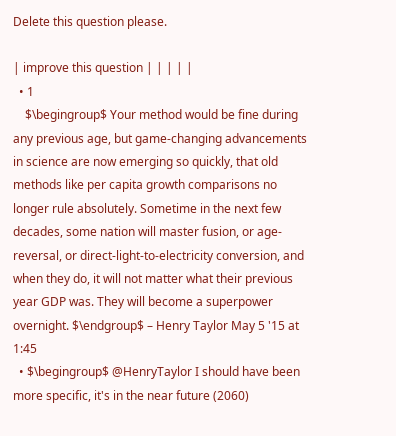Delete this question please.

| improve this question | | | | |
  • 1
    $\begingroup$ Your method would be fine during any previous age, but game-changing advancements in science are now emerging so quickly, that old methods like per capita growth comparisons no longer rule absolutely. Sometime in the next few decades, some nation will master fusion, or age-reversal, or direct-light-to-electricity conversion, and when they do, it will not matter what their previous year GDP was. They will become a superpower overnight. $\endgroup$ – Henry Taylor May 5 '15 at 1:45
  • $\begingroup$ @HenryTaylor I should have been more specific, it's in the near future (2060)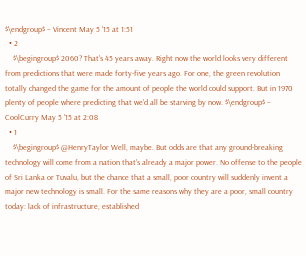$\endgroup$ – Vincent May 5 '15 at 1:51
  • 2
    $\begingroup$ 2060? That's 45 years away. Right now the world looks very different from predictions that were made forty-five years ago. For one, the green revolution totally changed the game for the amount of people the world could support. But in 1970 plenty of people where predicting that we'd all be starving by now. $\endgroup$ – CoolCurry May 5 '15 at 2:08
  • 1
    $\begingroup$ @HenryTaylor Well, maybe. But odds are that any ground-breaking technology will come from a nation that's already a major power. No offense to the people of Sri Lanka or Tuvalu, but the chance that a small, poor country will suddenly invent a major new technology is small. For the same reasons why they are a poor, small country today: lack of infrastructure, established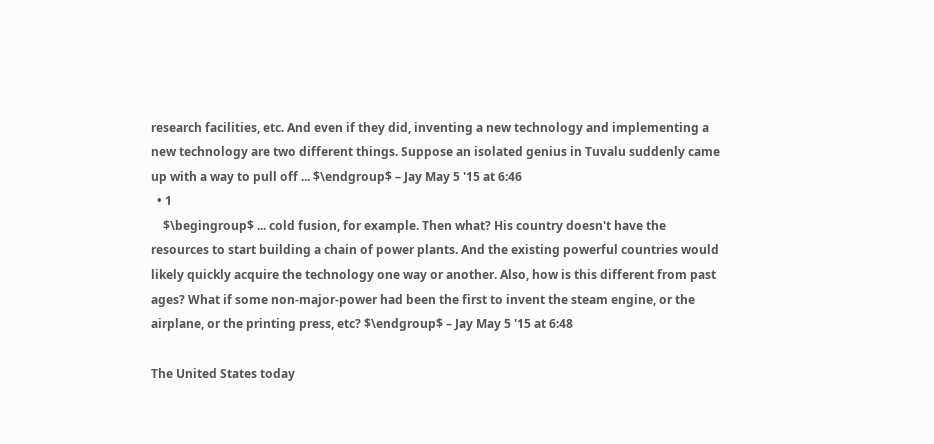research facilities, etc. And even if they did, inventing a new technology and implementing a new technology are two different things. Suppose an isolated genius in Tuvalu suddenly came up with a way to pull off ... $\endgroup$ – Jay May 5 '15 at 6:46
  • 1
    $\begingroup$ ... cold fusion, for example. Then what? His country doesn't have the resources to start building a chain of power plants. And the existing powerful countries would likely quickly acquire the technology one way or another. Also, how is this different from past ages? What if some non-major-power had been the first to invent the steam engine, or the airplane, or the printing press, etc? $\endgroup$ – Jay May 5 '15 at 6:48

The United States today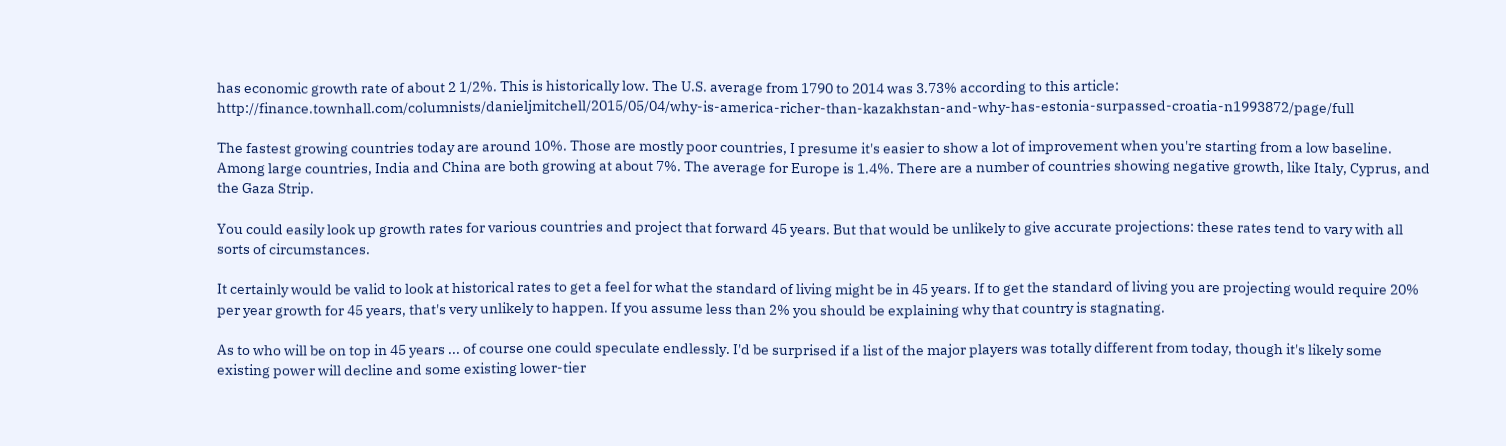has economic growth rate of about 2 1/2%. This is historically low. The U.S. average from 1790 to 2014 was 3.73% according to this article: http://finance.townhall.com/columnists/danieljmitchell/2015/05/04/why-is-america-richer-than-kazakhstan-and-why-has-estonia-surpassed-croatia-n1993872/page/full

The fastest growing countries today are around 10%. Those are mostly poor countries, I presume it's easier to show a lot of improvement when you're starting from a low baseline. Among large countries, India and China are both growing at about 7%. The average for Europe is 1.4%. There are a number of countries showing negative growth, like Italy, Cyprus, and the Gaza Strip.

You could easily look up growth rates for various countries and project that forward 45 years. But that would be unlikely to give accurate projections: these rates tend to vary with all sorts of circumstances.

It certainly would be valid to look at historical rates to get a feel for what the standard of living might be in 45 years. If to get the standard of living you are projecting would require 20% per year growth for 45 years, that's very unlikely to happen. If you assume less than 2% you should be explaining why that country is stagnating.

As to who will be on top in 45 years ... of course one could speculate endlessly. I'd be surprised if a list of the major players was totally different from today, though it's likely some existing power will decline and some existing lower-tier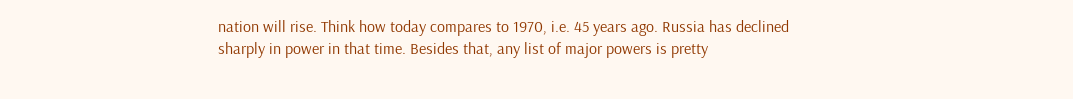nation will rise. Think how today compares to 1970, i.e. 45 years ago. Russia has declined sharply in power in that time. Besides that, any list of major powers is pretty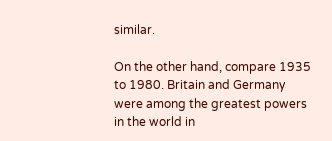similar.

On the other hand, compare 1935 to 1980. Britain and Germany were among the greatest powers in the world in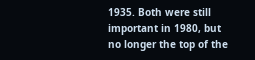1935. Both were still important in 1980, but no longer the top of the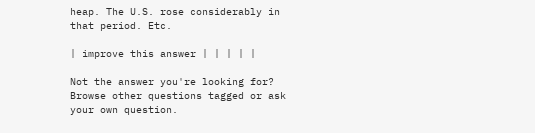heap. The U.S. rose considerably in that period. Etc.

| improve this answer | | | | |

Not the answer you're looking for? Browse other questions tagged or ask your own question.